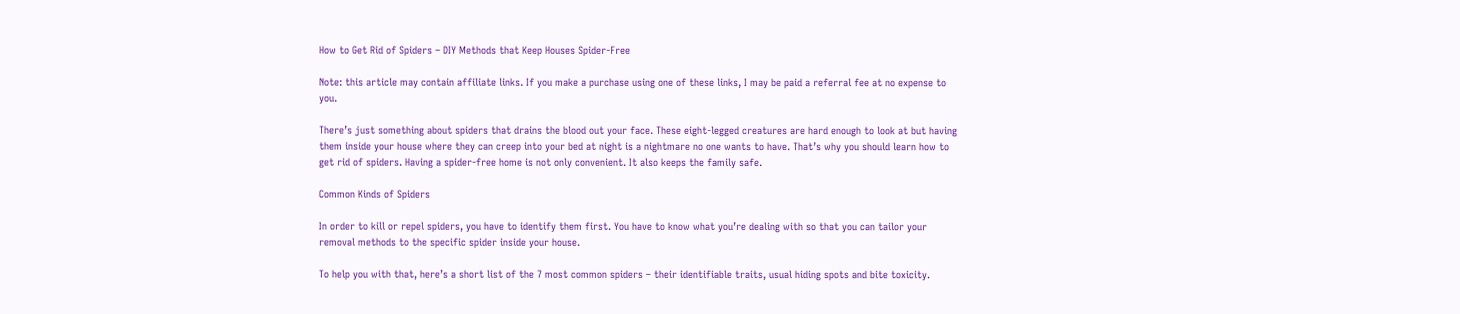How to Get Rid of Spiders – DIY Methods that Keep Houses Spider-Free

Note: this article may contain affiliate links. If you make a purchase using one of these links, I may be paid a referral fee at no expense to you.

There’s just something about spiders that drains the blood out your face. These eight-legged creatures are hard enough to look at but having them inside your house where they can creep into your bed at night is a nightmare no one wants to have. That’s why you should learn how to get rid of spiders. Having a spider-free home is not only convenient. It also keeps the family safe.

Common Kinds of Spiders

In order to kill or repel spiders, you have to identify them first. You have to know what you’re dealing with so that you can tailor your removal methods to the specific spider inside your house.

To help you with that, here’s a short list of the 7 most common spiders – their identifiable traits, usual hiding spots and bite toxicity.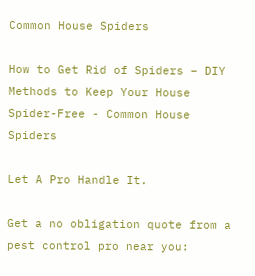Common House Spiders

How to Get Rid of Spiders – DIY Methods to Keep Your House Spider-Free - Common House Spiders

Let A Pro Handle It.

Get a no obligation quote from a pest control pro near you: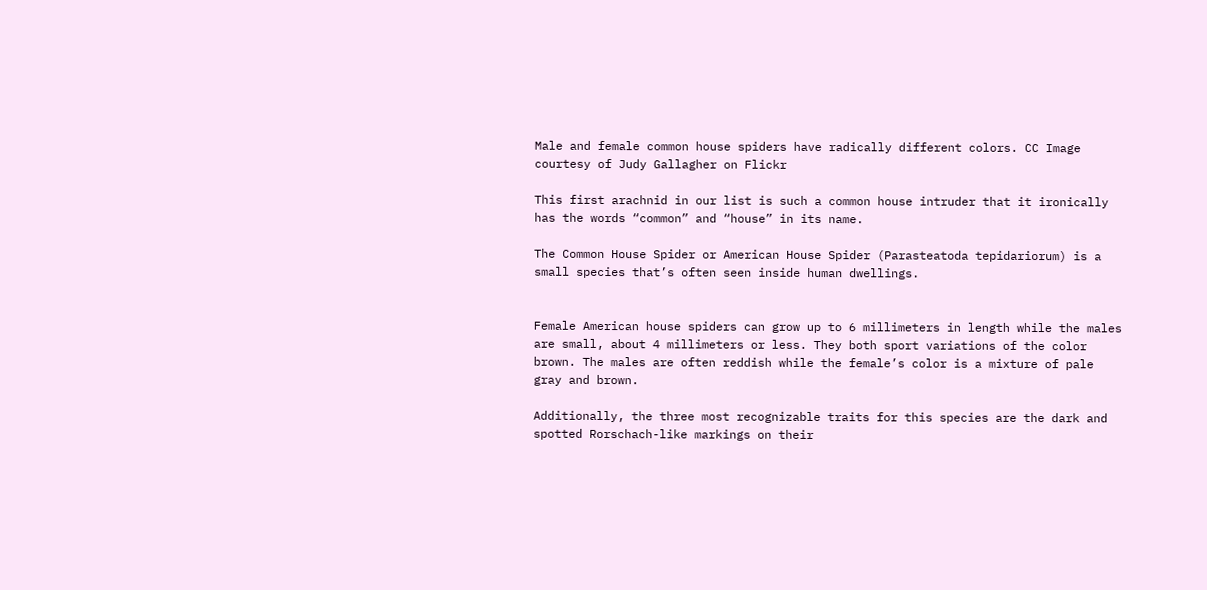Male and female common house spiders have radically different colors. CC Image courtesy of Judy Gallagher on Flickr

This first arachnid in our list is such a common house intruder that it ironically has the words “common” and “house” in its name.

The Common House Spider or American House Spider (Parasteatoda tepidariorum) is a small species that’s often seen inside human dwellings.


Female American house spiders can grow up to 6 millimeters in length while the males are small, about 4 millimeters or less. They both sport variations of the color brown. The males are often reddish while the female’s color is a mixture of pale gray and brown.

Additionally, the three most recognizable traits for this species are the dark and spotted Rorschach-like markings on their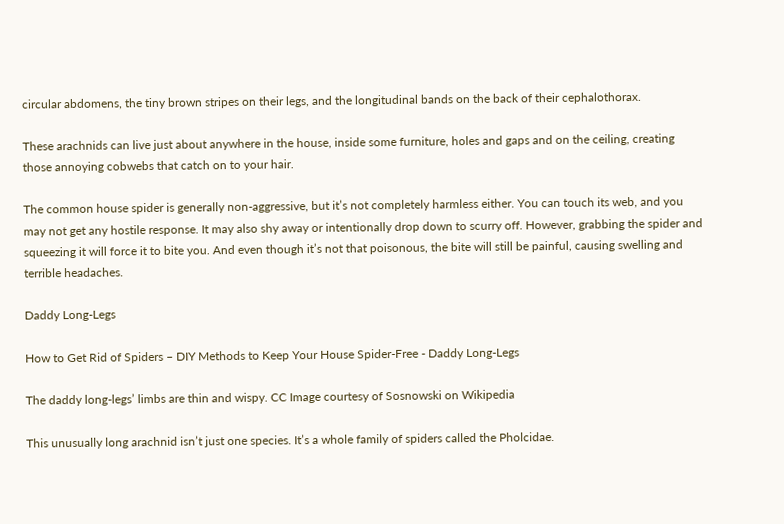circular abdomens, the tiny brown stripes on their legs, and the longitudinal bands on the back of their cephalothorax.

These arachnids can live just about anywhere in the house, inside some furniture, holes and gaps and on the ceiling, creating those annoying cobwebs that catch on to your hair.

The common house spider is generally non-aggressive, but it’s not completely harmless either. You can touch its web, and you may not get any hostile response. It may also shy away or intentionally drop down to scurry off. However, grabbing the spider and squeezing it will force it to bite you. And even though it’s not that poisonous, the bite will still be painful, causing swelling and terrible headaches.

Daddy Long-Legs

How to Get Rid of Spiders – DIY Methods to Keep Your House Spider-Free - Daddy Long-Legs

The daddy long-legs’ limbs are thin and wispy. CC Image courtesy of Sosnowski on Wikipedia

This unusually long arachnid isn’t just one species. It’s a whole family of spiders called the Pholcidae.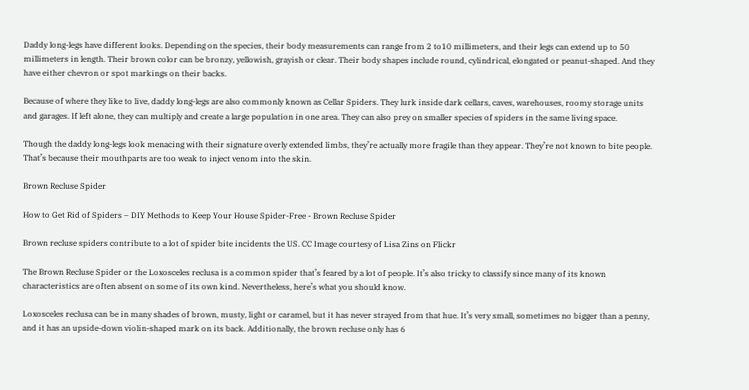Daddy long-legs have different looks. Depending on the species, their body measurements can range from 2 to10 millimeters, and their legs can extend up to 50 millimeters in length. Their brown color can be bronzy, yellowish, grayish or clear. Their body shapes include round, cylindrical, elongated or peanut-shaped. And they have either chevron or spot markings on their backs.

Because of where they like to live, daddy long-legs are also commonly known as Cellar Spiders. They lurk inside dark cellars, caves, warehouses, roomy storage units and garages. If left alone, they can multiply and create a large population in one area. They can also prey on smaller species of spiders in the same living space.

Though the daddy long-legs look menacing with their signature overly extended limbs, they’re actually more fragile than they appear. They’re not known to bite people. That’s because their mouthparts are too weak to inject venom into the skin.

Brown Recluse Spider

How to Get Rid of Spiders – DIY Methods to Keep Your House Spider-Free - Brown Recluse Spider

Brown recluse spiders contribute to a lot of spider bite incidents the US. CC Image courtesy of Lisa Zins on Flickr

The Brown Recluse Spider or the Loxosceles reclusa is a common spider that’s feared by a lot of people. It’s also tricky to classify since many of its known characteristics are often absent on some of its own kind. Nevertheless, here’s what you should know.

Loxosceles reclusa can be in many shades of brown, musty, light or caramel, but it has never strayed from that hue. It’s very small, sometimes no bigger than a penny, and it has an upside-down violin-shaped mark on its back. Additionally, the brown recluse only has 6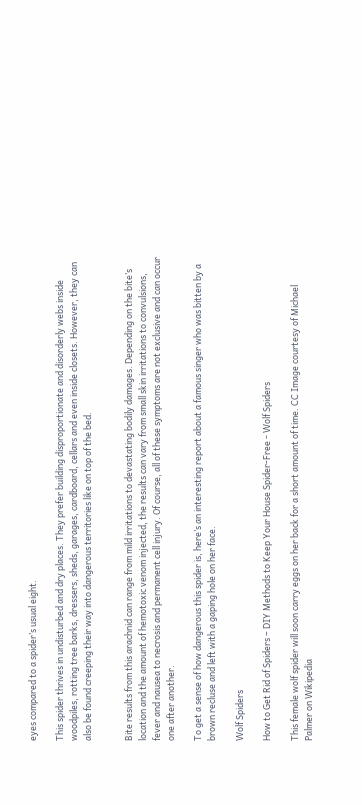eyes compared to a spider’s usual eight.

This spider thrives in undisturbed and dry places. They prefer building disproportionate and disorderly webs inside woodpiles, rotting tree barks, dressers, sheds, garages, cardboard, cellars and even inside closets. However, they can also be found creeping their way into dangerous territories like on top of the bed.


Bite results from this arachnid can range from mild irritations to devastating bodily damages. Depending on the bite’s location and the amount of hemotoxic venom injected, the results can vary from small skin irritations to convulsions, fever and nausea to necrosis and permanent cell injury. Of course, all of these symptoms are not exclusive and can occur one after another.

To get a sense of how dangerous this spider is, here’s an interesting report about a famous singer who was bitten by a brown recluse and left with a gaping hole on her face.

Wolf Spiders

How to Get Rid of Spiders – DIY Methods to Keep Your House Spider-Free - Wolf Spiders

This female wolf spider will soon carry eggs on her back for a short amount of time. CC Image courtesy of Michael Palmer on Wikipedia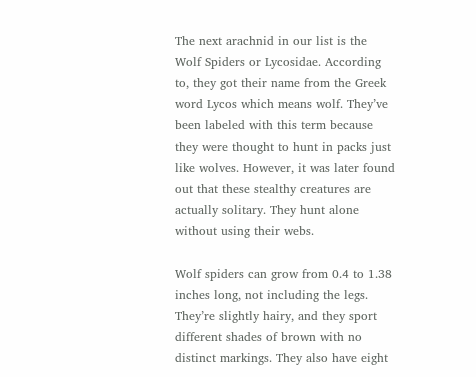The next arachnid in our list is the Wolf Spiders or Lycosidae. According to, they got their name from the Greek word Lycos which means wolf. They’ve been labeled with this term because they were thought to hunt in packs just like wolves. However, it was later found out that these stealthy creatures are actually solitary. They hunt alone without using their webs.

Wolf spiders can grow from 0.4 to 1.38 inches long, not including the legs. They’re slightly hairy, and they sport different shades of brown with no distinct markings. They also have eight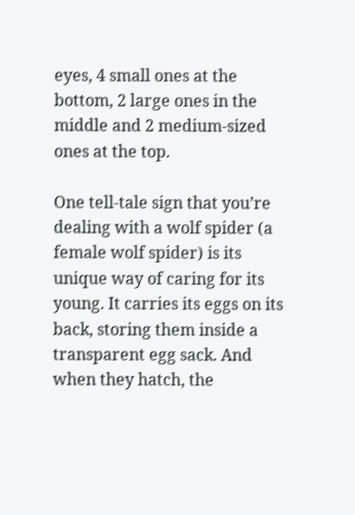eyes, 4 small ones at the bottom, 2 large ones in the middle and 2 medium-sized ones at the top.

One tell-tale sign that you’re dealing with a wolf spider (a female wolf spider) is its unique way of caring for its young. It carries its eggs on its back, storing them inside a transparent egg sack. And when they hatch, the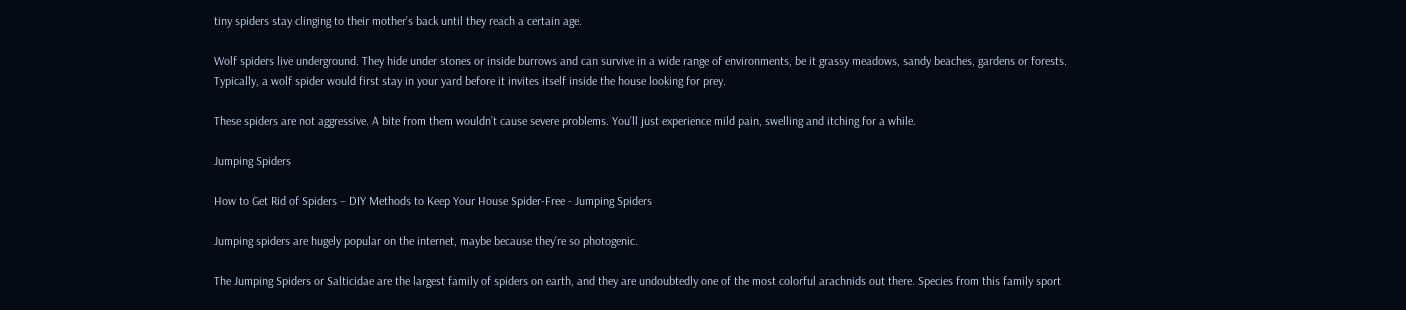tiny spiders stay clinging to their mother’s back until they reach a certain age.

Wolf spiders live underground. They hide under stones or inside burrows and can survive in a wide range of environments, be it grassy meadows, sandy beaches, gardens or forests. Typically, a wolf spider would first stay in your yard before it invites itself inside the house looking for prey.

These spiders are not aggressive. A bite from them wouldn’t cause severe problems. You’ll just experience mild pain, swelling and itching for a while.

Jumping Spiders

How to Get Rid of Spiders – DIY Methods to Keep Your House Spider-Free - Jumping Spiders

Jumping spiders are hugely popular on the internet, maybe because they’re so photogenic.

The Jumping Spiders or Salticidae are the largest family of spiders on earth, and they are undoubtedly one of the most colorful arachnids out there. Species from this family sport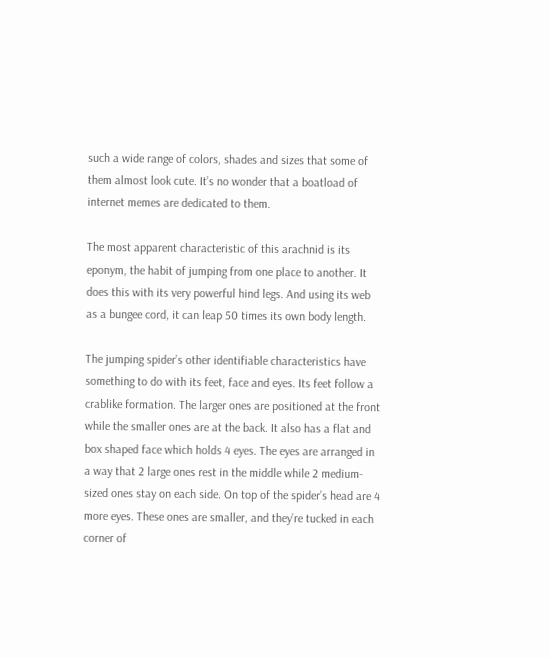such a wide range of colors, shades and sizes that some of them almost look cute. It’s no wonder that a boatload of internet memes are dedicated to them.

The most apparent characteristic of this arachnid is its eponym, the habit of jumping from one place to another. It does this with its very powerful hind legs. And using its web as a bungee cord, it can leap 50 times its own body length.

The jumping spider’s other identifiable characteristics have something to do with its feet, face and eyes. Its feet follow a crablike formation. The larger ones are positioned at the front while the smaller ones are at the back. It also has a flat and box shaped face which holds 4 eyes. The eyes are arranged in a way that 2 large ones rest in the middle while 2 medium-sized ones stay on each side. On top of the spider’s head are 4 more eyes. These ones are smaller, and they’re tucked in each corner of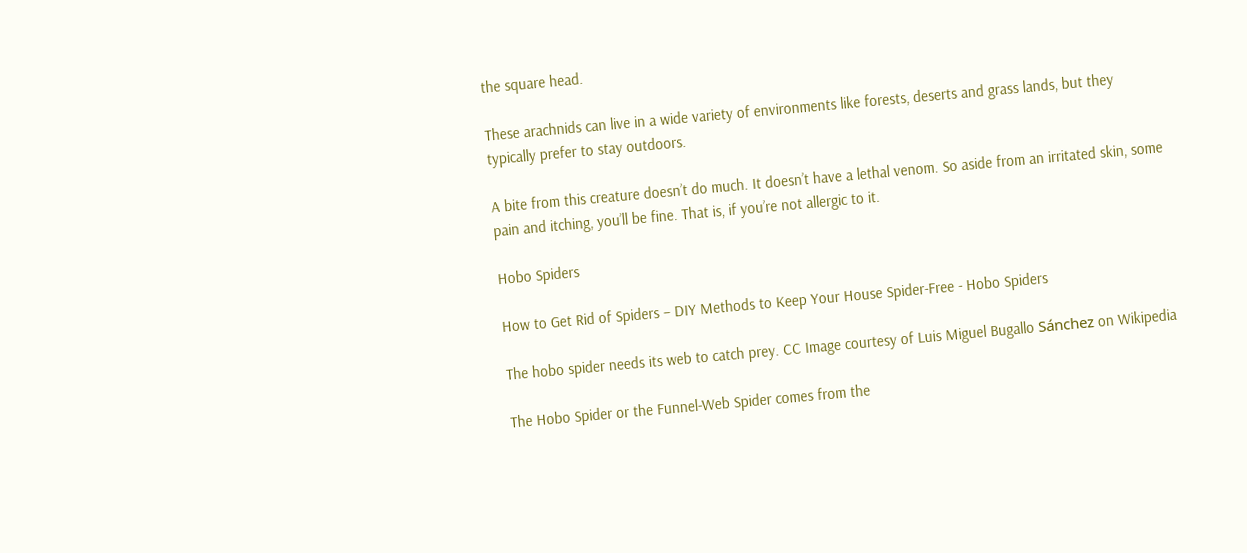the square head.

These arachnids can live in a wide variety of environments like forests, deserts and grass lands, but they typically prefer to stay outdoors.

A bite from this creature doesn’t do much. It doesn’t have a lethal venom. So aside from an irritated skin, some pain and itching, you’ll be fine. That is, if you’re not allergic to it.

Hobo Spiders

How to Get Rid of Spiders – DIY Methods to Keep Your House Spider-Free - Hobo Spiders

The hobo spider needs its web to catch prey. CC Image courtesy of Luis Miguel Bugallo Sánchez on Wikipedia

The Hobo Spider or the Funnel-Web Spider comes from the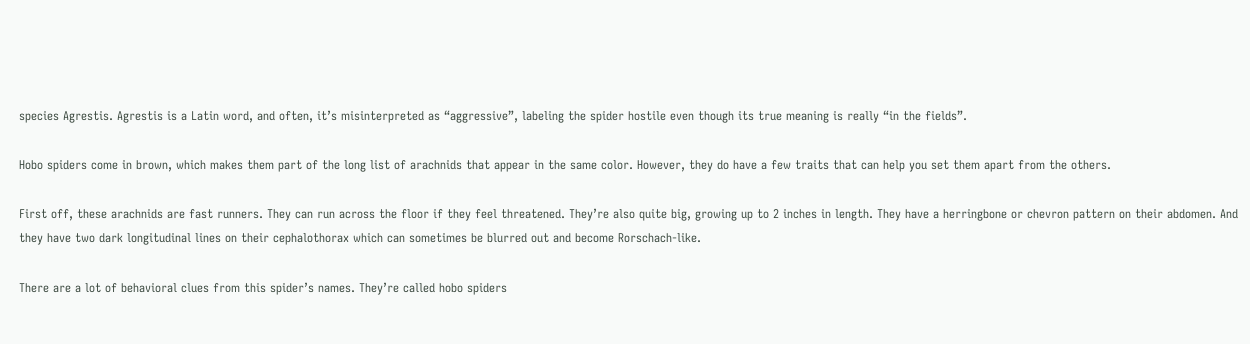species Agrestis. Agrestis is a Latin word, and often, it’s misinterpreted as “aggressive”, labeling the spider hostile even though its true meaning is really “in the fields”.

Hobo spiders come in brown, which makes them part of the long list of arachnids that appear in the same color. However, they do have a few traits that can help you set them apart from the others.

First off, these arachnids are fast runners. They can run across the floor if they feel threatened. They’re also quite big, growing up to 2 inches in length. They have a herringbone or chevron pattern on their abdomen. And they have two dark longitudinal lines on their cephalothorax which can sometimes be blurred out and become Rorschach-like.

There are a lot of behavioral clues from this spider’s names. They’re called hobo spiders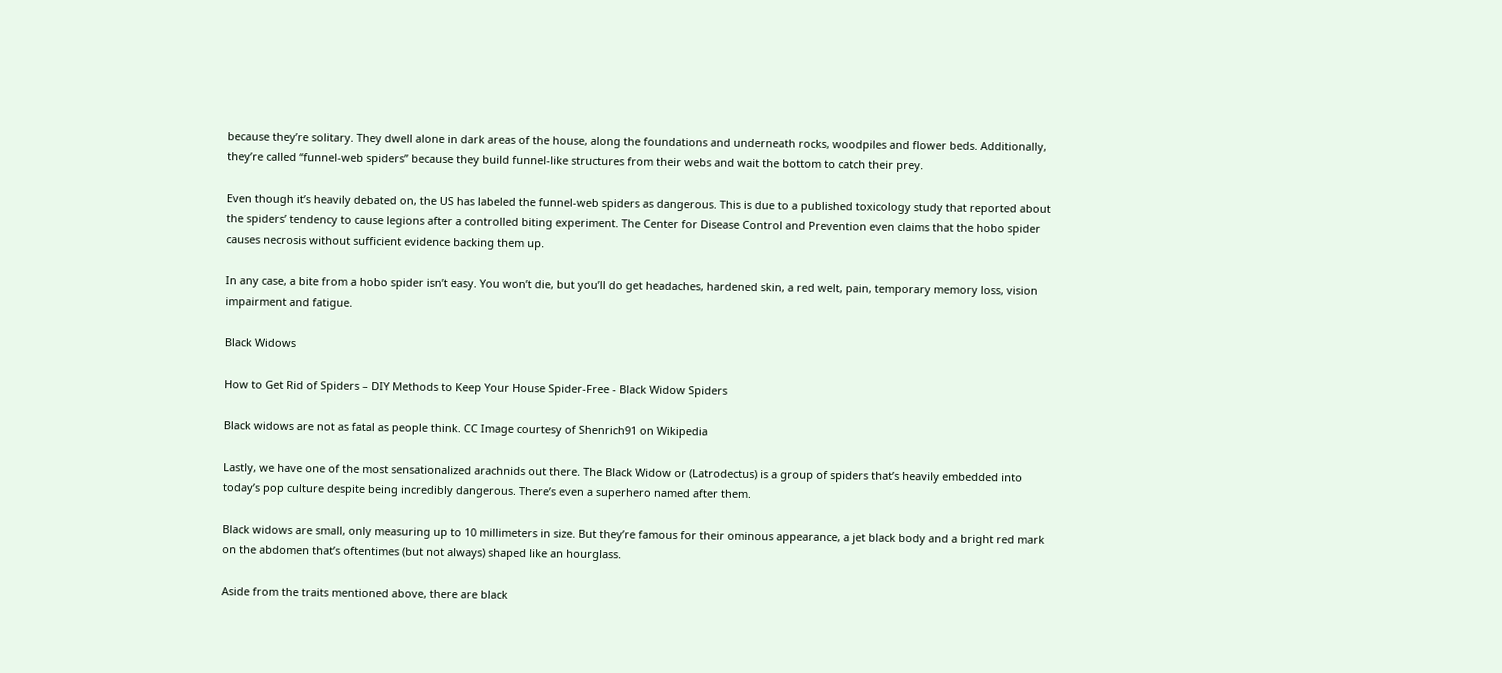because they’re solitary. They dwell alone in dark areas of the house, along the foundations and underneath rocks, woodpiles and flower beds. Additionally, they’re called “funnel-web spiders” because they build funnel-like structures from their webs and wait the bottom to catch their prey.

Even though it’s heavily debated on, the US has labeled the funnel-web spiders as dangerous. This is due to a published toxicology study that reported about the spiders’ tendency to cause legions after a controlled biting experiment. The Center for Disease Control and Prevention even claims that the hobo spider causes necrosis without sufficient evidence backing them up.

In any case, a bite from a hobo spider isn’t easy. You won’t die, but you’ll do get headaches, hardened skin, a red welt, pain, temporary memory loss, vision impairment and fatigue.

Black Widows

How to Get Rid of Spiders – DIY Methods to Keep Your House Spider-Free - Black Widow Spiders

Black widows are not as fatal as people think. CC Image courtesy of Shenrich91 on Wikipedia

Lastly, we have one of the most sensationalized arachnids out there. The Black Widow or (Latrodectus) is a group of spiders that’s heavily embedded into today’s pop culture despite being incredibly dangerous. There’s even a superhero named after them.

Black widows are small, only measuring up to 10 millimeters in size. But they’re famous for their ominous appearance, a jet black body and a bright red mark on the abdomen that’s oftentimes (but not always) shaped like an hourglass.

Aside from the traits mentioned above, there are black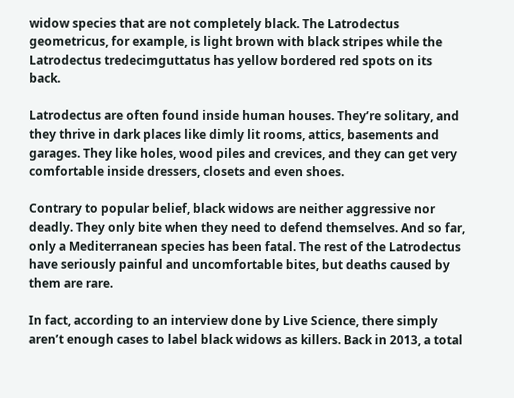widow species that are not completely black. The Latrodectus geometricus, for example, is light brown with black stripes while the Latrodectus tredecimguttatus has yellow bordered red spots on its back.

Latrodectus are often found inside human houses. They’re solitary, and they thrive in dark places like dimly lit rooms, attics, basements and garages. They like holes, wood piles and crevices, and they can get very comfortable inside dressers, closets and even shoes.

Contrary to popular belief, black widows are neither aggressive nor deadly. They only bite when they need to defend themselves. And so far, only a Mediterranean species has been fatal. The rest of the Latrodectus have seriously painful and uncomfortable bites, but deaths caused by them are rare.

In fact, according to an interview done by Live Science, there simply aren’t enough cases to label black widows as killers. Back in 2013, a total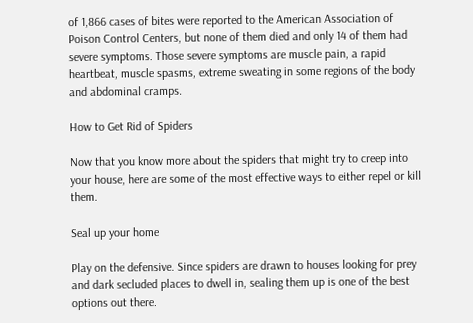of 1,866 cases of bites were reported to the American Association of Poison Control Centers, but none of them died and only 14 of them had severe symptoms. Those severe symptoms are muscle pain, a rapid heartbeat, muscle spasms, extreme sweating in some regions of the body and abdominal cramps.

How to Get Rid of Spiders

Now that you know more about the spiders that might try to creep into your house, here are some of the most effective ways to either repel or kill them.

Seal up your home

Play on the defensive. Since spiders are drawn to houses looking for prey and dark secluded places to dwell in, sealing them up is one of the best options out there.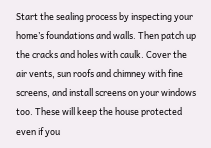Start the sealing process by inspecting your home’s foundations and walls. Then patch up the cracks and holes with caulk. Cover the air vents, sun roofs and chimney with fine screens, and install screens on your windows too. These will keep the house protected even if you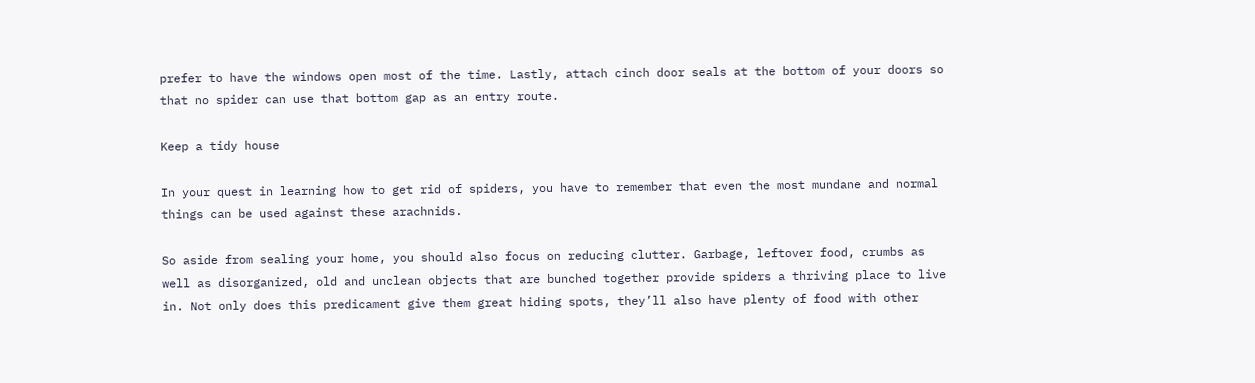prefer to have the windows open most of the time. Lastly, attach cinch door seals at the bottom of your doors so that no spider can use that bottom gap as an entry route.

Keep a tidy house

In your quest in learning how to get rid of spiders, you have to remember that even the most mundane and normal things can be used against these arachnids.

So aside from sealing your home, you should also focus on reducing clutter. Garbage, leftover food, crumbs as well as disorganized, old and unclean objects that are bunched together provide spiders a thriving place to live in. Not only does this predicament give them great hiding spots, they’ll also have plenty of food with other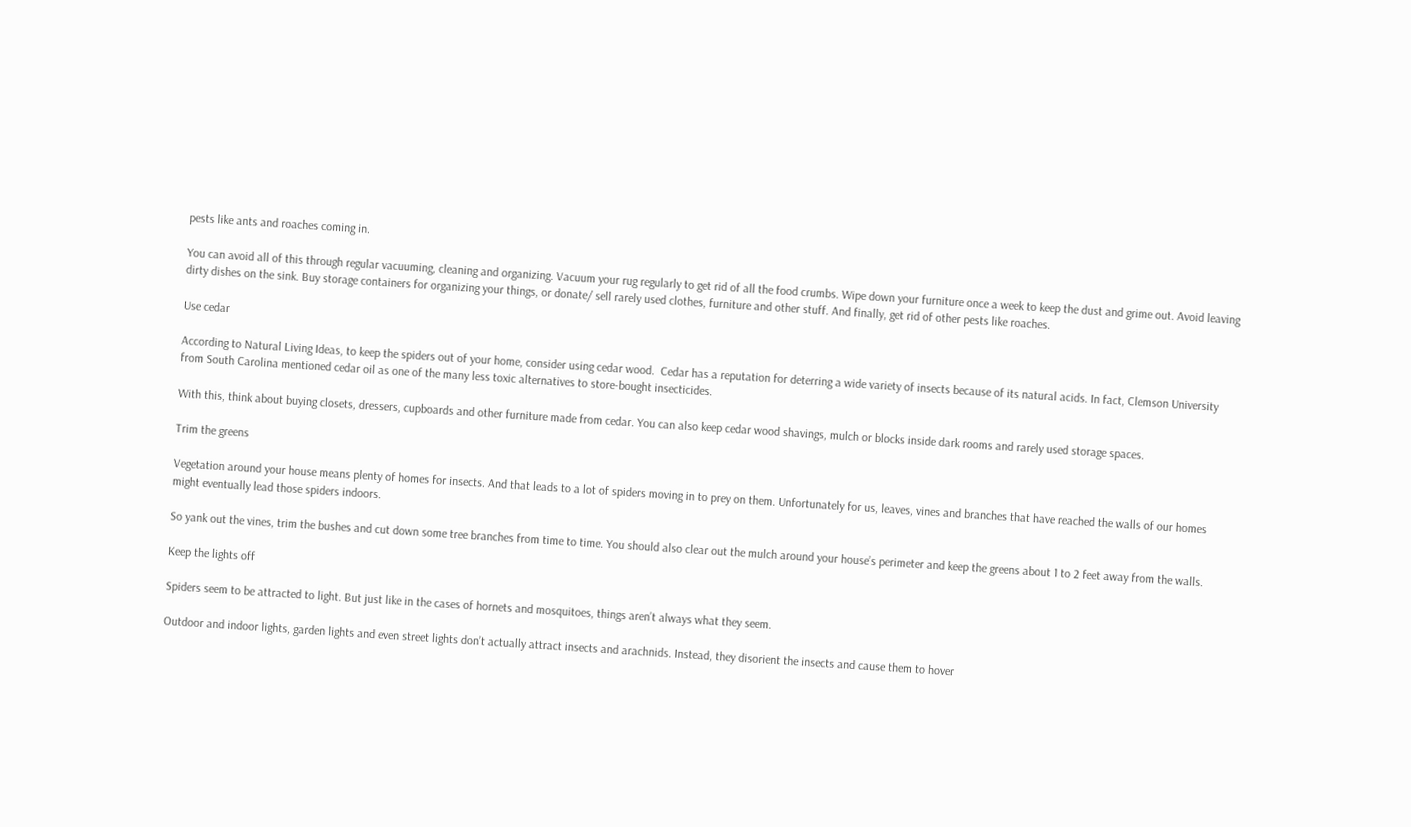pests like ants and roaches coming in.

You can avoid all of this through regular vacuuming, cleaning and organizing. Vacuum your rug regularly to get rid of all the food crumbs. Wipe down your furniture once a week to keep the dust and grime out. Avoid leaving dirty dishes on the sink. Buy storage containers for organizing your things, or donate/ sell rarely used clothes, furniture and other stuff. And finally, get rid of other pests like roaches.

Use cedar

According to Natural Living Ideas, to keep the spiders out of your home, consider using cedar wood.  Cedar has a reputation for deterring a wide variety of insects because of its natural acids. In fact, Clemson University from South Carolina mentioned cedar oil as one of the many less toxic alternatives to store-bought insecticides.

With this, think about buying closets, dressers, cupboards and other furniture made from cedar. You can also keep cedar wood shavings, mulch or blocks inside dark rooms and rarely used storage spaces.

Trim the greens

Vegetation around your house means plenty of homes for insects. And that leads to a lot of spiders moving in to prey on them. Unfortunately for us, leaves, vines and branches that have reached the walls of our homes might eventually lead those spiders indoors.

So yank out the vines, trim the bushes and cut down some tree branches from time to time. You should also clear out the mulch around your house’s perimeter and keep the greens about 1 to 2 feet away from the walls.

Keep the lights off

Spiders seem to be attracted to light. But just like in the cases of hornets and mosquitoes, things aren’t always what they seem.

Outdoor and indoor lights, garden lights and even street lights don’t actually attract insects and arachnids. Instead, they disorient the insects and cause them to hover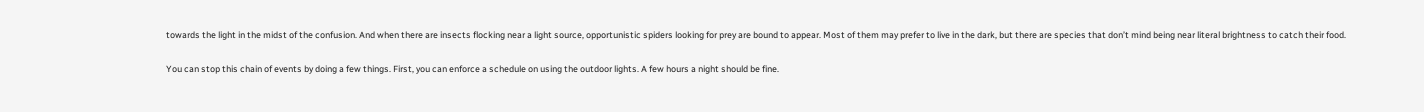towards the light in the midst of the confusion. And when there are insects flocking near a light source, opportunistic spiders looking for prey are bound to appear. Most of them may prefer to live in the dark, but there are species that don’t mind being near literal brightness to catch their food.

You can stop this chain of events by doing a few things. First, you can enforce a schedule on using the outdoor lights. A few hours a night should be fine.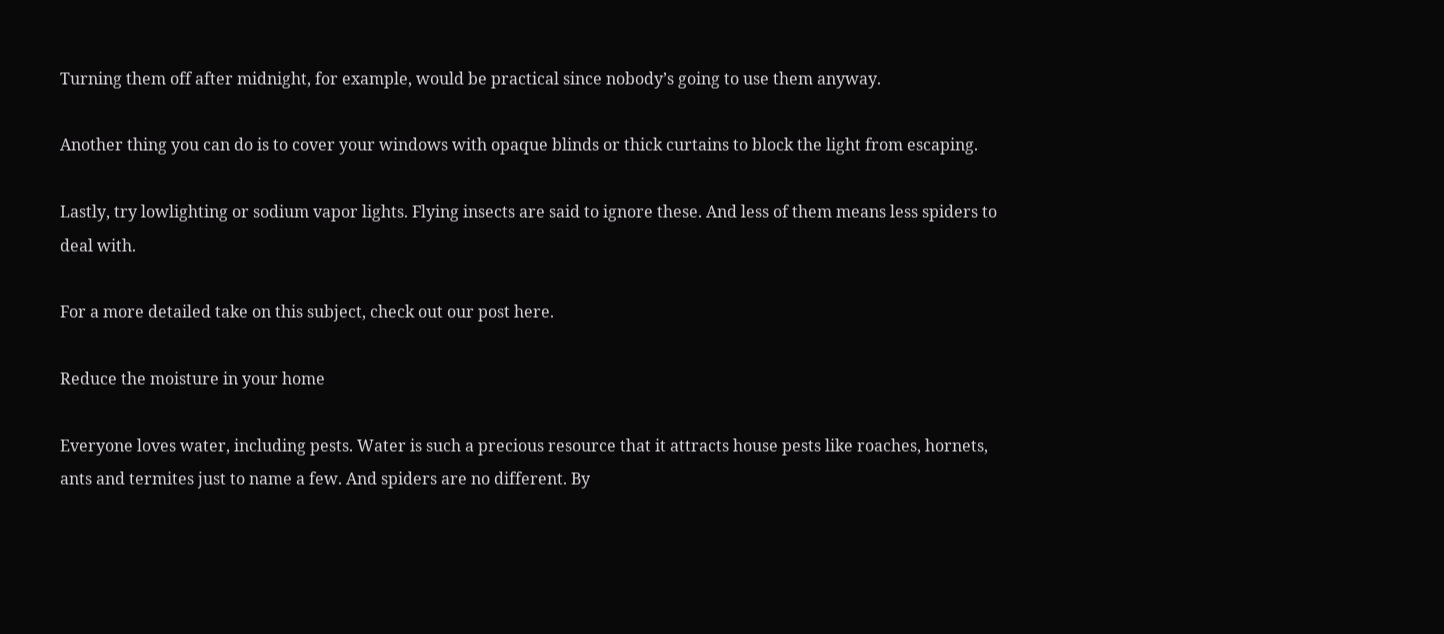Turning them off after midnight, for example, would be practical since nobody’s going to use them anyway.

Another thing you can do is to cover your windows with opaque blinds or thick curtains to block the light from escaping.

Lastly, try lowlighting or sodium vapor lights. Flying insects are said to ignore these. And less of them means less spiders to deal with.

For a more detailed take on this subject, check out our post here.

Reduce the moisture in your home

Everyone loves water, including pests. Water is such a precious resource that it attracts house pests like roaches, hornets, ants and termites just to name a few. And spiders are no different. By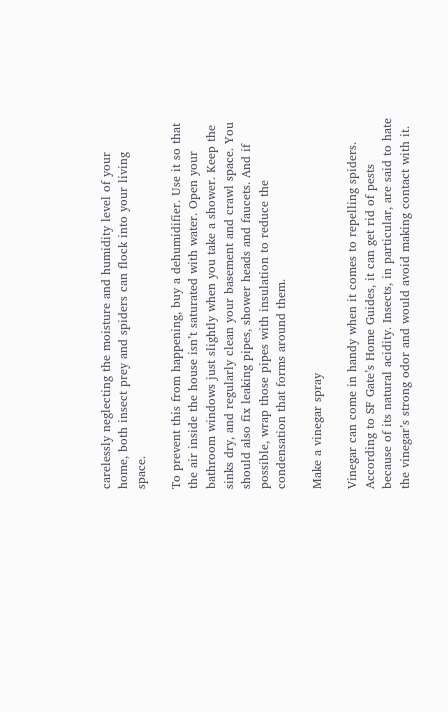carelessly neglecting the moisture and humidity level of your home, both insect prey and spiders can flock into your living space.

To prevent this from happening, buy a dehumidifier. Use it so that the air inside the house isn’t saturated with water. Open your bathroom windows just slightly when you take a shower. Keep the sinks dry, and regularly clean your basement and crawl space. You should also fix leaking pipes, shower heads and faucets. And if possible, wrap those pipes with insulation to reduce the condensation that forms around them.

Make a vinegar spray

Vinegar can come in handy when it comes to repelling spiders. According to SF Gate’s Home Guides, it can get rid of pests because of its natural acidity. Insects, in particular, are said to hate the vinegar’s strong odor and would avoid making contact with it.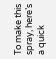To make this spray, here’s a quick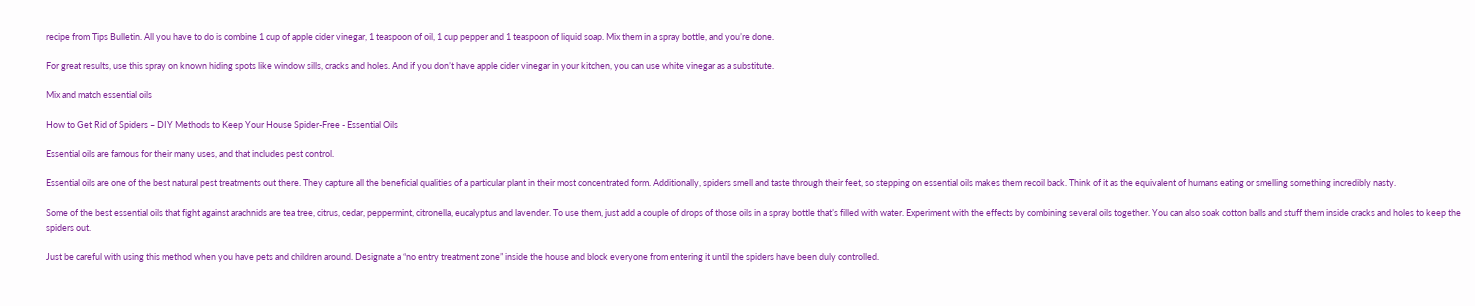recipe from Tips Bulletin. All you have to do is combine 1 cup of apple cider vinegar, 1 teaspoon of oil, 1 cup pepper and 1 teaspoon of liquid soap. Mix them in a spray bottle, and you’re done.

For great results, use this spray on known hiding spots like window sills, cracks and holes. And if you don’t have apple cider vinegar in your kitchen, you can use white vinegar as a substitute.

Mix and match essential oils

How to Get Rid of Spiders – DIY Methods to Keep Your House Spider-Free - Essential Oils

Essential oils are famous for their many uses, and that includes pest control.

Essential oils are one of the best natural pest treatments out there. They capture all the beneficial qualities of a particular plant in their most concentrated form. Additionally, spiders smell and taste through their feet, so stepping on essential oils makes them recoil back. Think of it as the equivalent of humans eating or smelling something incredibly nasty.

Some of the best essential oils that fight against arachnids are tea tree, citrus, cedar, peppermint, citronella, eucalyptus and lavender. To use them, just add a couple of drops of those oils in a spray bottle that’s filled with water. Experiment with the effects by combining several oils together. You can also soak cotton balls and stuff them inside cracks and holes to keep the spiders out.

Just be careful with using this method when you have pets and children around. Designate a “no entry treatment zone” inside the house and block everyone from entering it until the spiders have been duly controlled.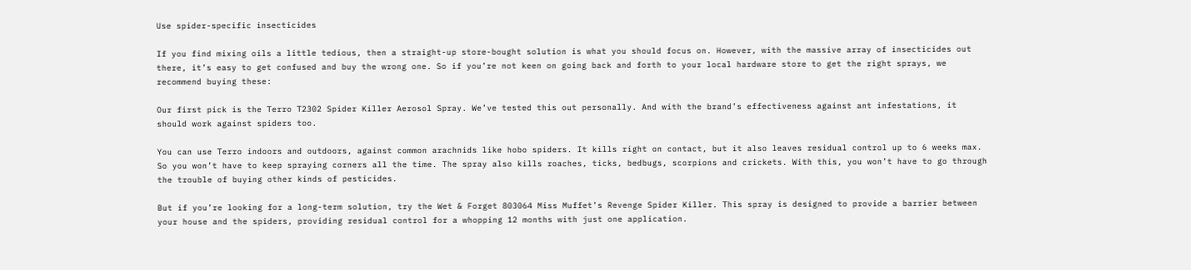Use spider-specific insecticides

If you find mixing oils a little tedious, then a straight-up store-bought solution is what you should focus on. However, with the massive array of insecticides out there, it’s easy to get confused and buy the wrong one. So if you’re not keen on going back and forth to your local hardware store to get the right sprays, we recommend buying these:

Our first pick is the Terro T2302 Spider Killer Aerosol Spray. We’ve tested this out personally. And with the brand’s effectiveness against ant infestations, it should work against spiders too.

You can use Terro indoors and outdoors, against common arachnids like hobo spiders. It kills right on contact, but it also leaves residual control up to 6 weeks max. So you won’t have to keep spraying corners all the time. The spray also kills roaches, ticks, bedbugs, scorpions and crickets. With this, you won’t have to go through the trouble of buying other kinds of pesticides.

But if you’re looking for a long-term solution, try the Wet & Forget 803064 Miss Muffet’s Revenge Spider Killer. This spray is designed to provide a barrier between your house and the spiders, providing residual control for a whopping 12 months with just one application.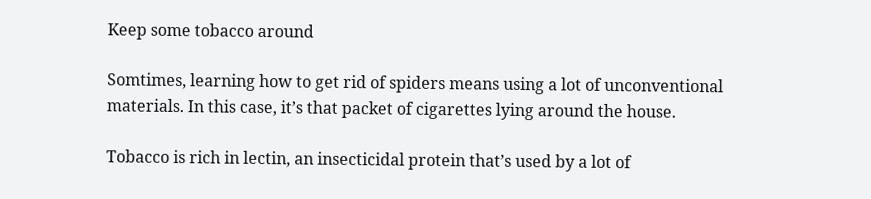Keep some tobacco around

Somtimes, learning how to get rid of spiders means using a lot of unconventional materials. In this case, it’s that packet of cigarettes lying around the house.

Tobacco is rich in lectin, an insecticidal protein that’s used by a lot of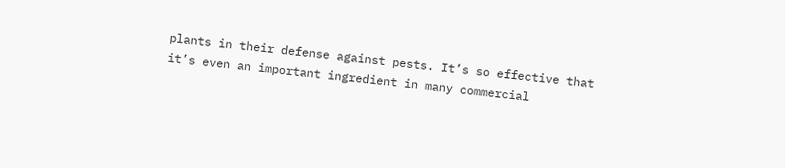plants in their defense against pests. It’s so effective that it’s even an important ingredient in many commercial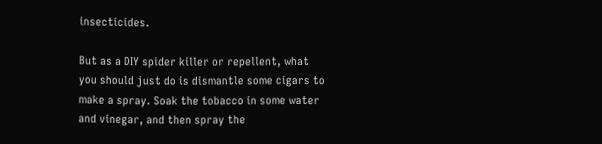insecticides.

But as a DIY spider killer or repellent, what you should just do is dismantle some cigars to make a spray. Soak the tobacco in some water and vinegar, and then spray the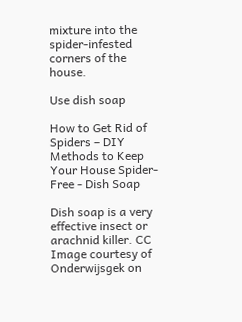mixture into the spider-infested corners of the house.

Use dish soap

How to Get Rid of Spiders – DIY Methods to Keep Your House Spider-Free - Dish Soap

Dish soap is a very effective insect or arachnid killer. CC Image courtesy of Onderwijsgek on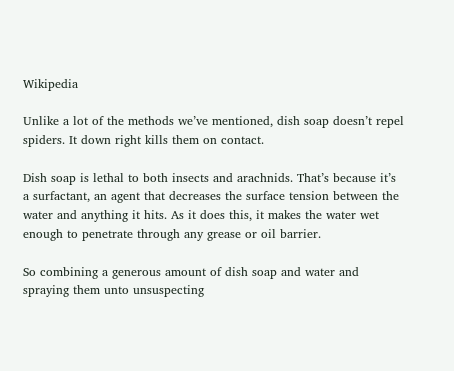Wikipedia

Unlike a lot of the methods we’ve mentioned, dish soap doesn’t repel spiders. It down right kills them on contact.

Dish soap is lethal to both insects and arachnids. That’s because it’s a surfactant, an agent that decreases the surface tension between the water and anything it hits. As it does this, it makes the water wet enough to penetrate through any grease or oil barrier.

So combining a generous amount of dish soap and water and spraying them unto unsuspecting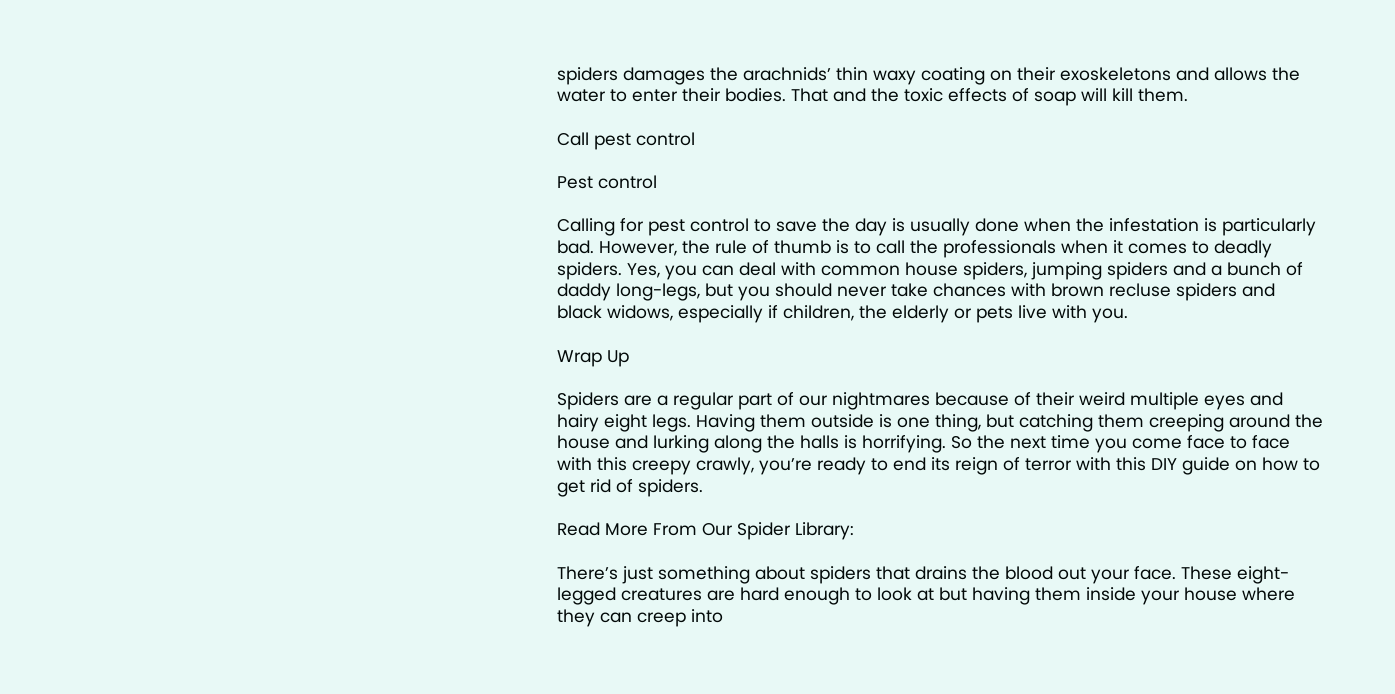spiders damages the arachnids’ thin waxy coating on their exoskeletons and allows the water to enter their bodies. That and the toxic effects of soap will kill them.

Call pest control

Pest control

Calling for pest control to save the day is usually done when the infestation is particularly bad. However, the rule of thumb is to call the professionals when it comes to deadly spiders. Yes, you can deal with common house spiders, jumping spiders and a bunch of daddy long-legs, but you should never take chances with brown recluse spiders and black widows, especially if children, the elderly or pets live with you.

Wrap Up

Spiders are a regular part of our nightmares because of their weird multiple eyes and hairy eight legs. Having them outside is one thing, but catching them creeping around the house and lurking along the halls is horrifying. So the next time you come face to face with this creepy crawly, you’re ready to end its reign of terror with this DIY guide on how to get rid of spiders.

Read More From Our Spider Library:

There’s just something about spiders that drains the blood out your face. These eight-legged creatures are hard enough to look at but having them inside your house where they can creep into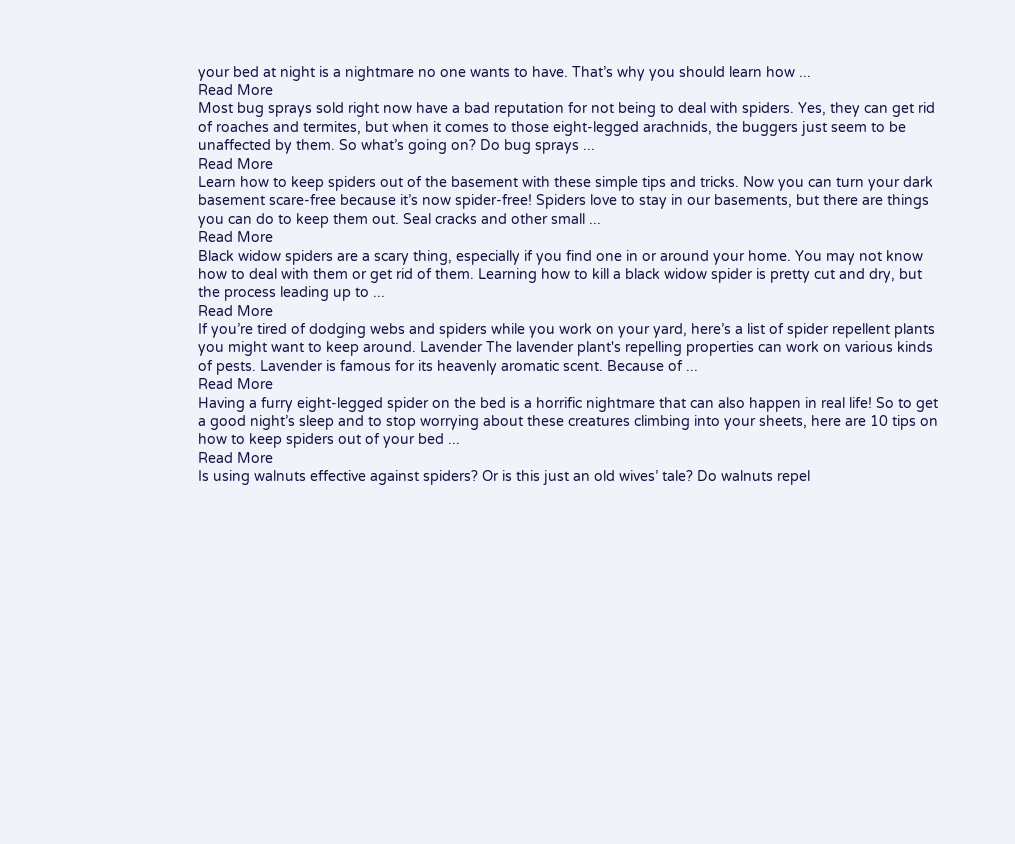your bed at night is a nightmare no one wants to have. That’s why you should learn how ...
Read More
Most bug sprays sold right now have a bad reputation for not being to deal with spiders. Yes, they can get rid of roaches and termites, but when it comes to those eight-legged arachnids, the buggers just seem to be unaffected by them. So what’s going on? Do bug sprays ...
Read More
Learn how to keep spiders out of the basement with these simple tips and tricks. Now you can turn your dark basement scare-free because it’s now spider-free! Spiders love to stay in our basements, but there are things you can do to keep them out. Seal cracks and other small ...
Read More
Black widow spiders are a scary thing, especially if you find one in or around your home. You may not know how to deal with them or get rid of them. Learning how to kill a black widow spider is pretty cut and dry, but the process leading up to ...
Read More
If you’re tired of dodging webs and spiders while you work on your yard, here’s a list of spider repellent plants you might want to keep around. Lavender The lavender plant's repelling properties can work on various kinds of pests. Lavender is famous for its heavenly aromatic scent. Because of ...
Read More
Having a furry eight-legged spider on the bed is a horrific nightmare that can also happen in real life! So to get a good night’s sleep and to stop worrying about these creatures climbing into your sheets, here are 10 tips on how to keep spiders out of your bed ...
Read More
Is using walnuts effective against spiders? Or is this just an old wives’ tale? Do walnuts repel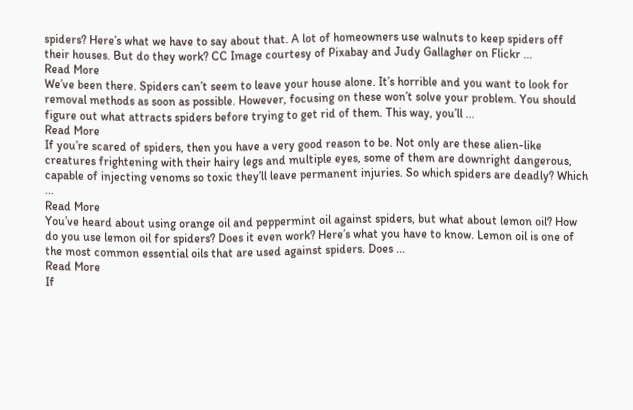spiders? Here’s what we have to say about that. A lot of homeowners use walnuts to keep spiders off their houses. But do they work? CC Image courtesy of Pixabay and Judy Gallagher on Flickr ...
Read More
We’ve been there. Spiders can’t seem to leave your house alone. It’s horrible and you want to look for removal methods as soon as possible. However, focusing on these won’t solve your problem. You should figure out what attracts spiders before trying to get rid of them. This way, you’ll ...
Read More
If you’re scared of spiders, then you have a very good reason to be. Not only are these alien-like creatures frightening with their hairy legs and multiple eyes, some of them are downright dangerous, capable of injecting venoms so toxic they’ll leave permanent injuries. So which spiders are deadly? Which ...
Read More
You’ve heard about using orange oil and peppermint oil against spiders, but what about lemon oil? How do you use lemon oil for spiders? Does it even work? Here’s what you have to know. Lemon oil is one of the most common essential oils that are used against spiders. Does ...
Read More
If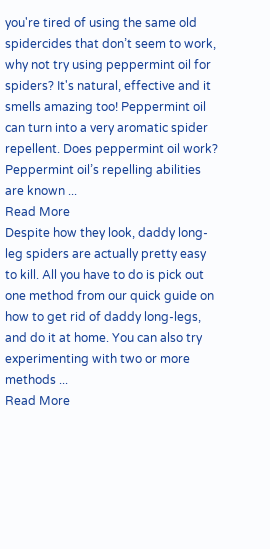you're tired of using the same old spidercides that don’t seem to work, why not try using peppermint oil for spiders? It's natural, effective and it smells amazing too! Peppermint oil can turn into a very aromatic spider repellent. Does peppermint oil work? Peppermint oil’s repelling abilities are known ...
Read More
Despite how they look, daddy long-leg spiders are actually pretty easy to kill. All you have to do is pick out one method from our quick guide on how to get rid of daddy long-legs, and do it at home. You can also try experimenting with two or more methods ...
Read More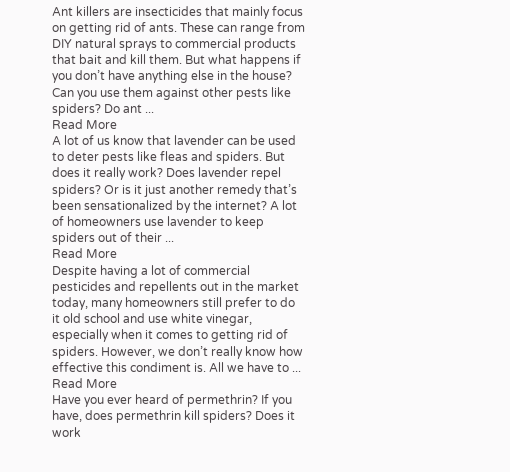Ant killers are insecticides that mainly focus on getting rid of ants. These can range from DIY natural sprays to commercial products that bait and kill them. But what happens if you don’t have anything else in the house? Can you use them against other pests like spiders? Do ant ...
Read More
A lot of us know that lavender can be used to deter pests like fleas and spiders. But does it really work? Does lavender repel spiders? Or is it just another remedy that’s been sensationalized by the internet? A lot of homeowners use lavender to keep spiders out of their ...
Read More
Despite having a lot of commercial pesticides and repellents out in the market today, many homeowners still prefer to do it old school and use white vinegar, especially when it comes to getting rid of spiders. However, we don’t really know how effective this condiment is. All we have to ...
Read More
Have you ever heard of permethrin? If you have, does permethrin kill spiders? Does it work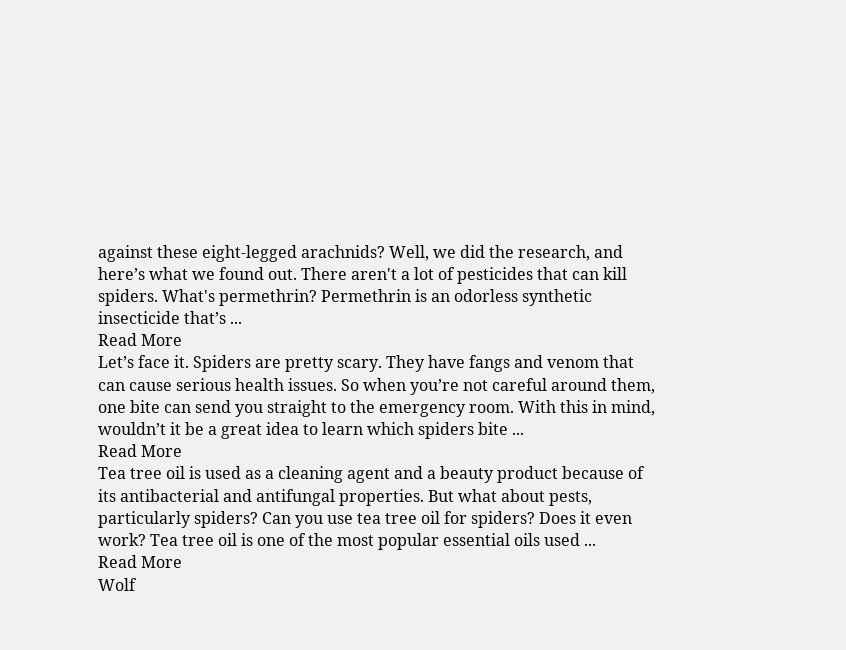against these eight-legged arachnids? Well, we did the research, and here’s what we found out. There aren't a lot of pesticides that can kill spiders. What's permethrin? Permethrin is an odorless synthetic insecticide that’s ...
Read More
Let’s face it. Spiders are pretty scary. They have fangs and venom that can cause serious health issues. So when you’re not careful around them, one bite can send you straight to the emergency room. With this in mind, wouldn’t it be a great idea to learn which spiders bite ...
Read More
Tea tree oil is used as a cleaning agent and a beauty product because of its antibacterial and antifungal properties. But what about pests, particularly spiders? Can you use tea tree oil for spiders? Does it even work? Tea tree oil is one of the most popular essential oils used ...
Read More
Wolf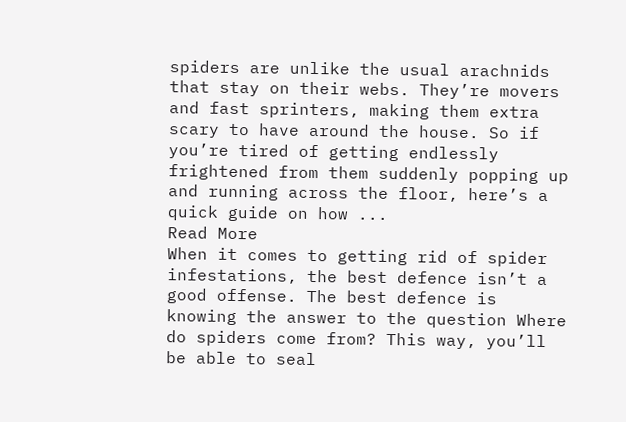spiders are unlike the usual arachnids that stay on their webs. They’re movers and fast sprinters, making them extra scary to have around the house. So if you’re tired of getting endlessly frightened from them suddenly popping up and running across the floor, here’s a quick guide on how ...
Read More
When it comes to getting rid of spider infestations, the best defence isn’t a good offense. The best defence is knowing the answer to the question Where do spiders come from? This way, you’ll be able to seal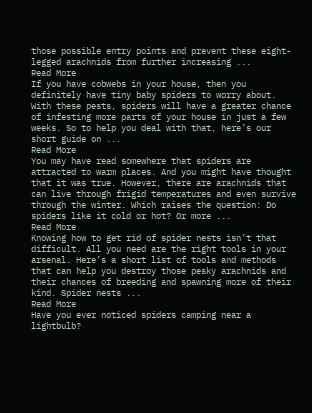those possible entry points and prevent these eight-legged arachnids from further increasing ...
Read More
If you have cobwebs in your house, then you definitely have tiny baby spiders to worry about. With these pests, spiders will have a greater chance of infesting more parts of your house in just a few weeks. So to help you deal with that, here’s our short guide on ...
Read More
You may have read somewhere that spiders are attracted to warm places. And you might have thought that it was true. However, there are arachnids that can live through frigid temperatures and even survive through the winter. Which raises the question: Do spiders like it cold or hot? Or more ...
Read More
Knowing how to get rid of spider nests isn’t that difficult. All you need are the right tools in your arsenal. Here’s a short list of tools and methods that can help you destroy those pesky arachnids and their chances of breeding and spawning more of their kind. Spider nests ...
Read More
Have you ever noticed spiders camping near a lightbulb?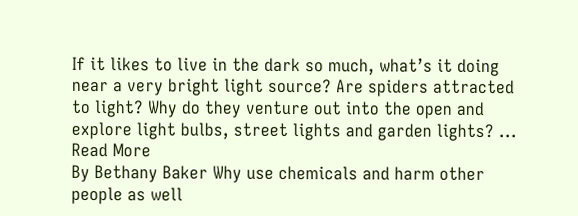If it likes to live in the dark so much, what’s it doing near a very bright light source? Are spiders attracted to light? Why do they venture out into the open and explore light bulbs, street lights and garden lights? ...
Read More
By Bethany Baker Why use chemicals and harm other people as well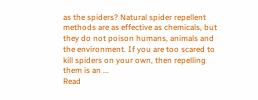as the spiders? Natural spider repellent methods are as effective as chemicals, but they do not poison humans, animals and the environment. If you are too scared to kill spiders on your own, then repelling them is an ...
Read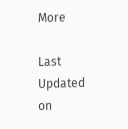More

Last Updated on